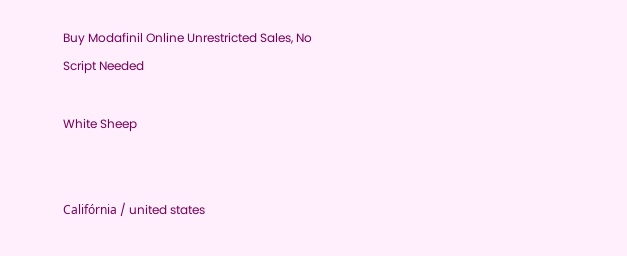Buy Modafinil Online Unrestricted Sales, No Script Needed

White Sheep


Califórnia / united states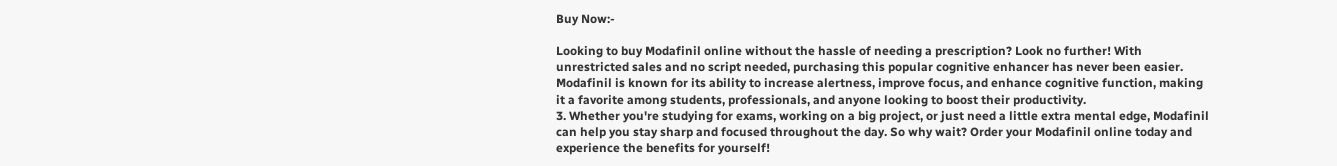Buy Now:-

Looking to buy Modafinil online without the hassle of needing a prescription? Look no further! With unrestricted sales and no script needed, purchasing this popular cognitive enhancer has never been easier.
Modafinil is known for its ability to increase alertness, improve focus, and enhance cognitive function, making it a favorite among students, professionals, and anyone looking to boost their productivity.
3. Whether you're studying for exams, working on a big project, or just need a little extra mental edge, Modafinil can help you stay sharp and focused throughout the day. So why wait? Order your Modafinil online today and experience the benefits for yourself!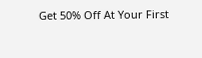Get 50% Off At Your First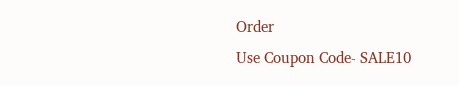Order
Use Coupon Code- SALE10